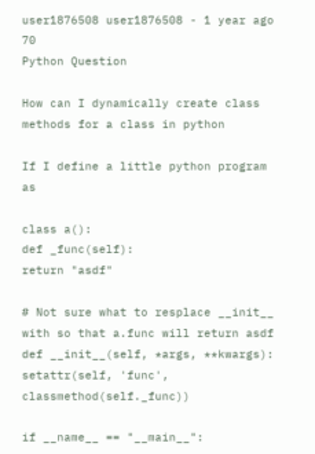user1876508 user1876508 - 1 year ago 70
Python Question

How can I dynamically create class methods for a class in python

If I define a little python program as

class a():
def _func(self):
return "asdf"

# Not sure what to resplace __init__ with so that a.func will return asdf
def __init__(self, *args, **kwargs):
setattr(self, 'func', classmethod(self._func))

if __name__ == "__main__":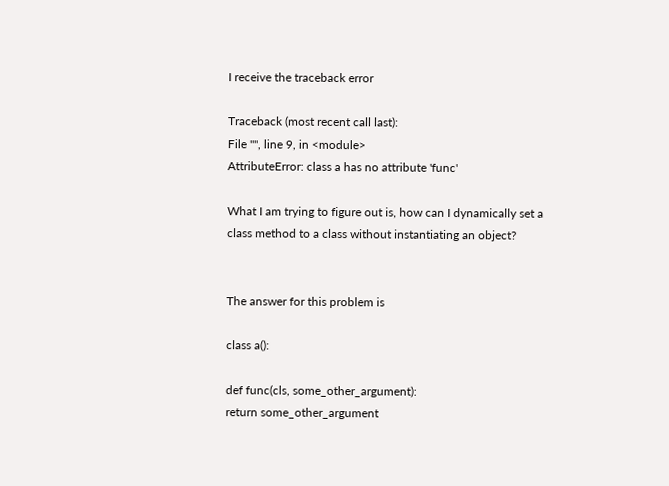I receive the traceback error

Traceback (most recent call last):
File "", line 9, in <module>
AttributeError: class a has no attribute 'func'

What I am trying to figure out is, how can I dynamically set a class method to a class without instantiating an object?


The answer for this problem is

class a():

def func(cls, some_other_argument):
return some_other_argument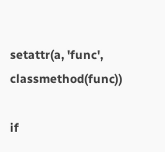setattr(a, 'func', classmethod(func))

if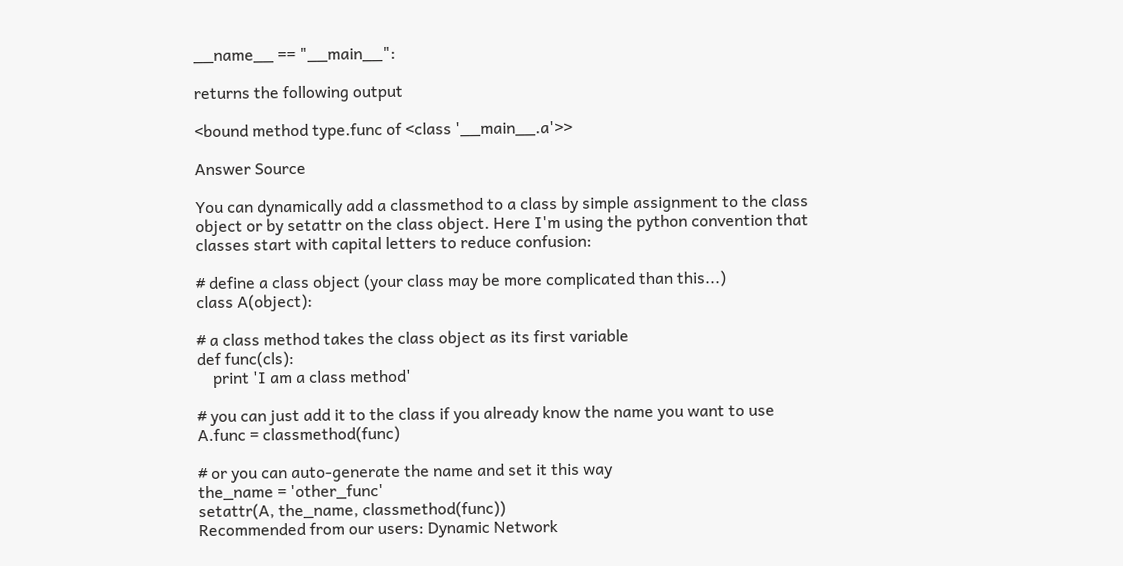__name__ == "__main__":

returns the following output

<bound method type.func of <class '__main__.a'>>

Answer Source

You can dynamically add a classmethod to a class by simple assignment to the class object or by setattr on the class object. Here I'm using the python convention that classes start with capital letters to reduce confusion:

# define a class object (your class may be more complicated than this...)
class A(object):

# a class method takes the class object as its first variable
def func(cls):
    print 'I am a class method'

# you can just add it to the class if you already know the name you want to use
A.func = classmethod(func)

# or you can auto-generate the name and set it this way
the_name = 'other_func'
setattr(A, the_name, classmethod(func))
Recommended from our users: Dynamic Network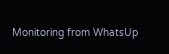Monitoring from WhatsUp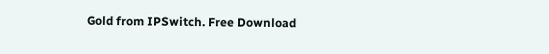Gold from IPSwitch. Free Download